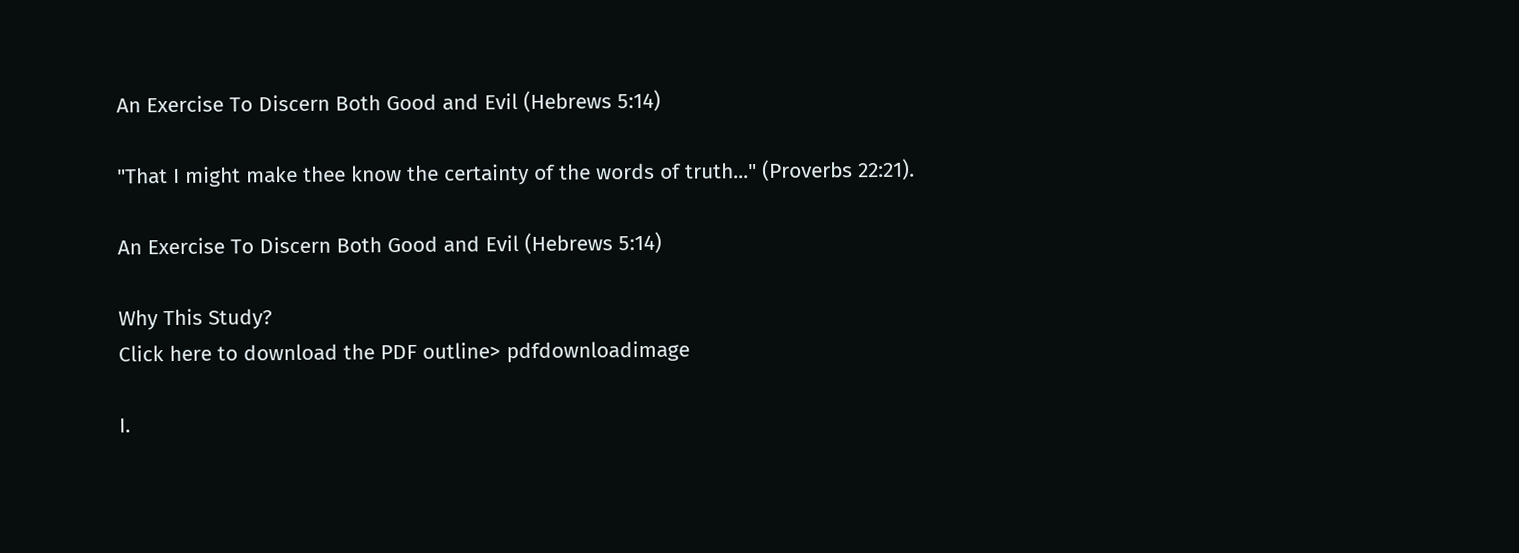An Exercise To Discern Both Good and Evil (Hebrews 5:14)

"That I might make thee know the certainty of the words of truth..." (Proverbs 22:21).

An Exercise To Discern Both Good and Evil (Hebrews 5:14)

Why This Study?
Click here to download the PDF outline> pdfdownloadimage

I.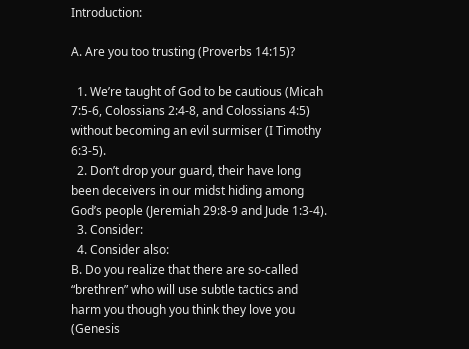Introduction:

A. Are you too trusting (Proverbs 14:15)?

  1. We’re taught of God to be cautious (Micah 7:5-6, Colossians 2:4-8, and Colossians 4:5) without becoming an evil surmiser (I Timothy 6:3-5).
  2. Don’t drop your guard, their have long been deceivers in our midst hiding among God’s people (Jeremiah 29:8-9 and Jude 1:3-4).
  3. Consider:
  4. Consider also:
B. Do you realize that there are so-called “brethren” who will use subtle tactics and harm you though you think they love you (Genesis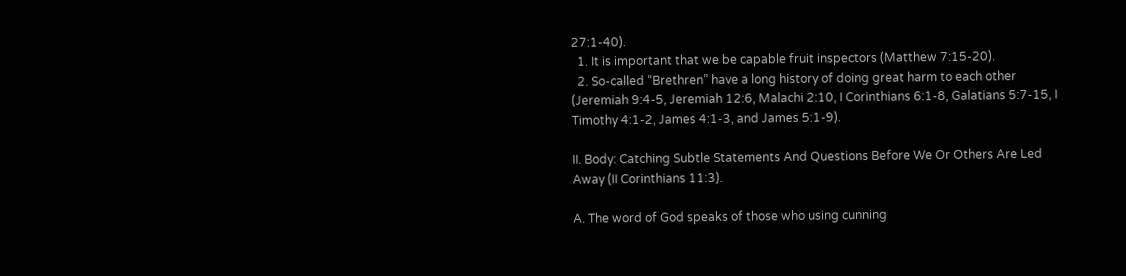27:1-40).
  1. It is important that we be capable fruit inspectors (Matthew 7:15-20).
  2. So-called “Brethren” have a long history of doing great harm to each other (Jeremiah 9:4-5, Jeremiah 12:6, Malachi 2:10, I Corinthians 6:1-8, Galatians 5:7-15, I Timothy 4:1-2, James 4:1-3, and James 5:1-9).

II. Body: Catching Subtle Statements And Questions Before We Or Others Are Led Away (II Corinthians 11:3).

A. The word of God speaks of those who using cunning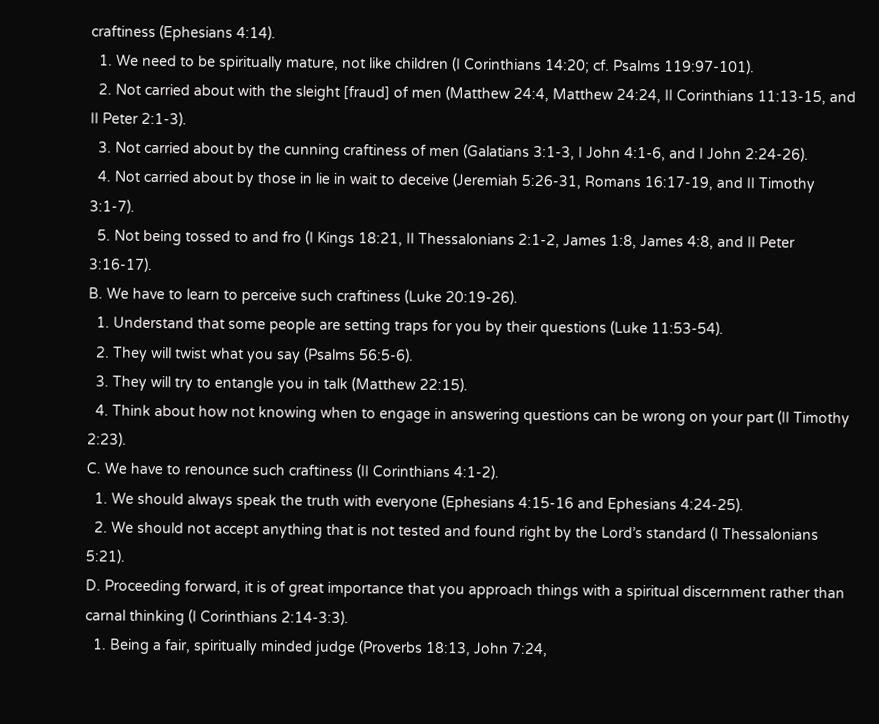craftiness (Ephesians 4:14).
  1. We need to be spiritually mature, not like children (I Corinthians 14:20; cf. Psalms 119:97-101).
  2. Not carried about with the sleight [fraud] of men (Matthew 24:4, Matthew 24:24, II Corinthians 11:13-15, and II Peter 2:1-3).
  3. Not carried about by the cunning craftiness of men (Galatians 3:1-3, I John 4:1-6, and I John 2:24-26).
  4. Not carried about by those in lie in wait to deceive (Jeremiah 5:26-31, Romans 16:17-19, and II Timothy 3:1-7).
  5. Not being tossed to and fro (I Kings 18:21, II Thessalonians 2:1-2, James 1:8, James 4:8, and II Peter 3:16-17).
B. We have to learn to perceive such craftiness (Luke 20:19-26).
  1. Understand that some people are setting traps for you by their questions (Luke 11:53-54).
  2. They will twist what you say (Psalms 56:5-6).
  3. They will try to entangle you in talk (Matthew 22:15).
  4. Think about how not knowing when to engage in answering questions can be wrong on your part (II Timothy 2:23).
C. We have to renounce such craftiness (II Corinthians 4:1-2).
  1. We should always speak the truth with everyone (Ephesians 4:15-16 and Ephesians 4:24-25).
  2. We should not accept anything that is not tested and found right by the Lord’s standard (I Thessalonians 5:21).
D. Proceeding forward, it is of great importance that you approach things with a spiritual discernment rather than carnal thinking (I Corinthians 2:14-3:3).
  1. Being a fair, spiritually minded judge (Proverbs 18:13, John 7:24,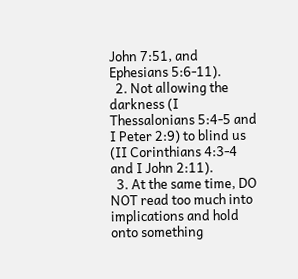John 7:51, and Ephesians 5:6-11).
  2. Not allowing the darkness (I Thessalonians 5:4-5 and I Peter 2:9) to blind us (II Corinthians 4:3-4 and I John 2:11).
  3. At the same time, DO NOT read too much into implications and hold onto something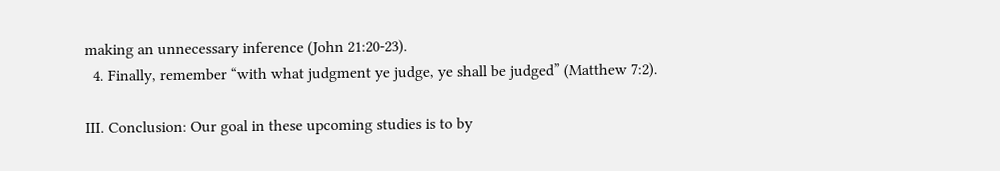making an unnecessary inference (John 21:20-23).
  4. Finally, remember “with what judgment ye judge, ye shall be judged” (Matthew 7:2).

III. Conclusion: Our goal in these upcoming studies is to by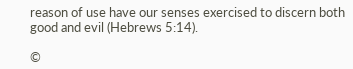reason of use have our senses exercised to discern both good and evil (Hebrews 5:14).

©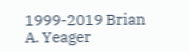1999-2019 Brian A. Yeager